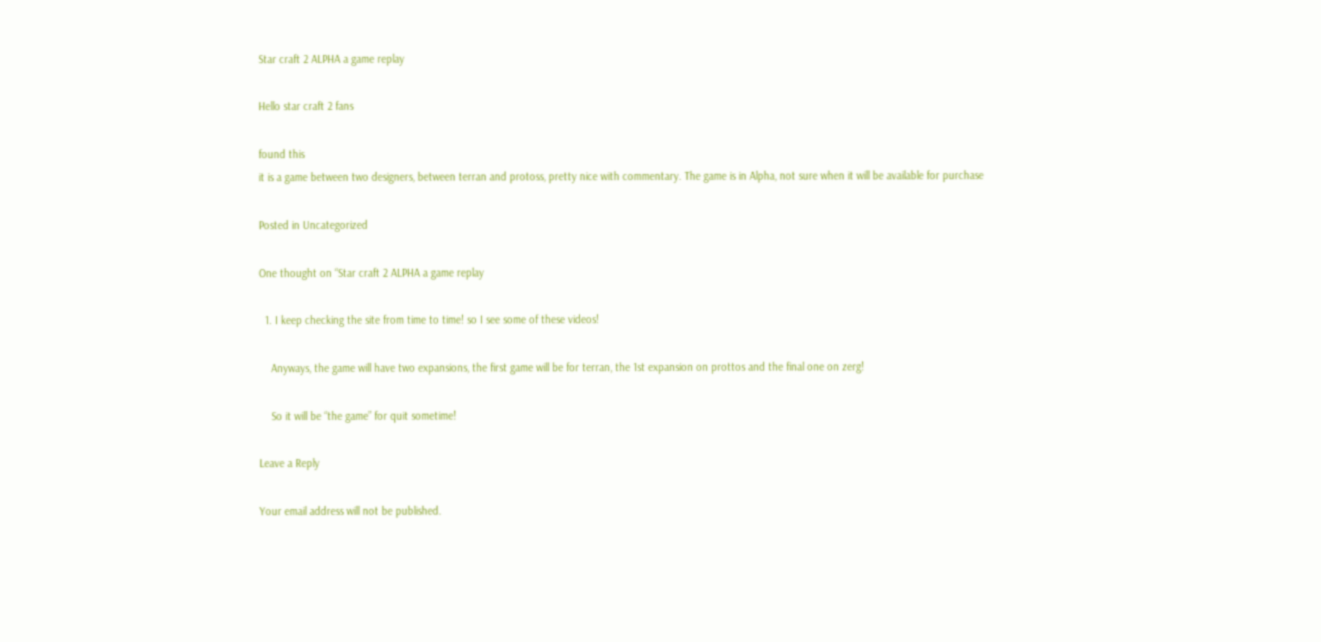Star craft 2 ALPHA a game replay

Hello star craft 2 fans

found this
it is a game between two designers, between terran and protoss, pretty nice with commentary. The game is in Alpha, not sure when it will be available for purchase

Posted in Uncategorized

One thought on “Star craft 2 ALPHA a game replay

  1. I keep checking the site from time to time! so I see some of these videos!

    Anyways, the game will have two expansions, the first game will be for terran, the 1st expansion on prottos and the final one on zerg!

    So it will be “the game” for quit sometime!

Leave a Reply

Your email address will not be published.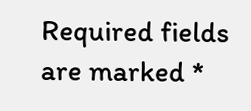Required fields are marked *